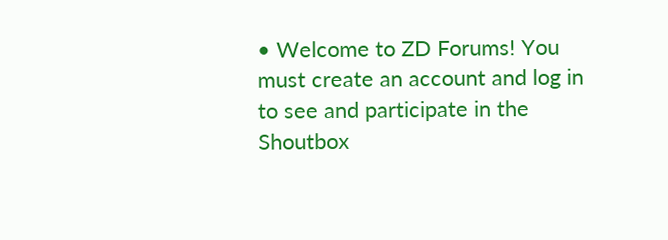• Welcome to ZD Forums! You must create an account and log in to see and participate in the Shoutbox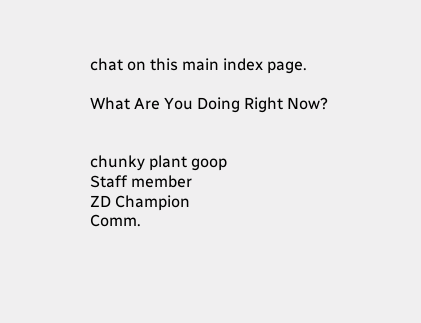chat on this main index page.

What Are You Doing Right Now?


chunky plant goop
Staff member
ZD Champion
Comm.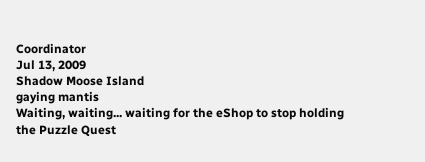Coordinator
Jul 13, 2009
Shadow Moose Island
gaying mantis
Waiting, waiting... waiting for the eShop to stop holding the Puzzle Quest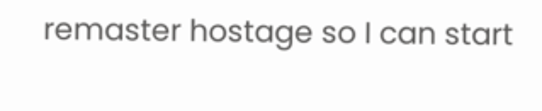remaster hostage so I can start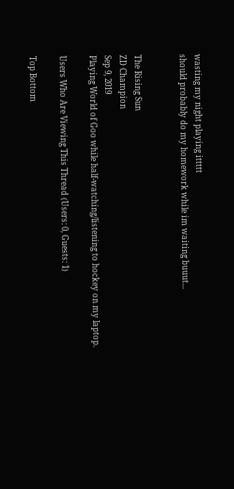wasting my night playing ittttt
should probably do my homework while im waiting buuut...


The Rising Sun
ZD Champion
Sep 9, 2019
Playing World of Goo while half-watching/listening to hockey on my laptop.

Users Who Are Viewing This Thread (Users: 0, Guests: 1)

Top Bottom